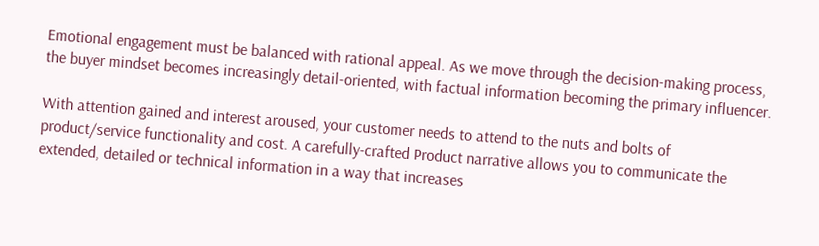Emotional engagement must be balanced with rational appeal. As we move through the decision-making process, the buyer mindset becomes increasingly detail-oriented, with factual information becoming the primary influencer.

With attention gained and interest aroused, your customer needs to attend to the nuts and bolts of product/service functionality and cost. A carefully-crafted Product narrative allows you to communicate the extended, detailed or technical information in a way that increases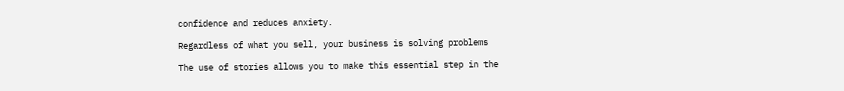confidence and reduces anxiety.

Regardless of what you sell, your business is solving problems

The use of stories allows you to make this essential step in the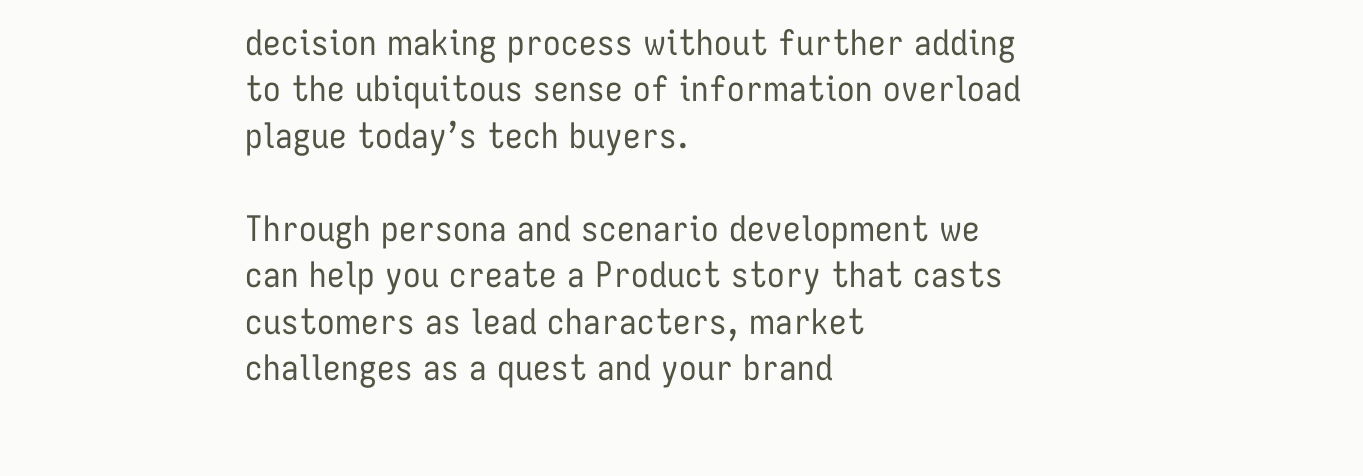decision making process without further adding to the ubiquitous sense of information overload plague today’s tech buyers.

Through persona and scenario development we can help you create a Product story that casts customers as lead characters, market challenges as a quest and your brand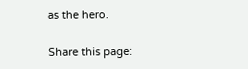as the hero.

Share this page: